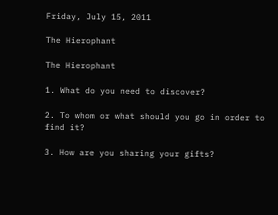Friday, July 15, 2011

The Hierophant

The Hierophant

1. What do you need to discover?

2. To whom or what should you go in order to find it?

3. How are you sharing your gifts?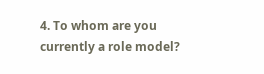4. To whom are you currently a role model?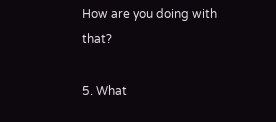How are you doing with that?

5. What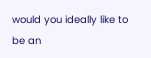would you ideally like to be an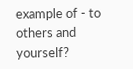example of - to others and yourself?